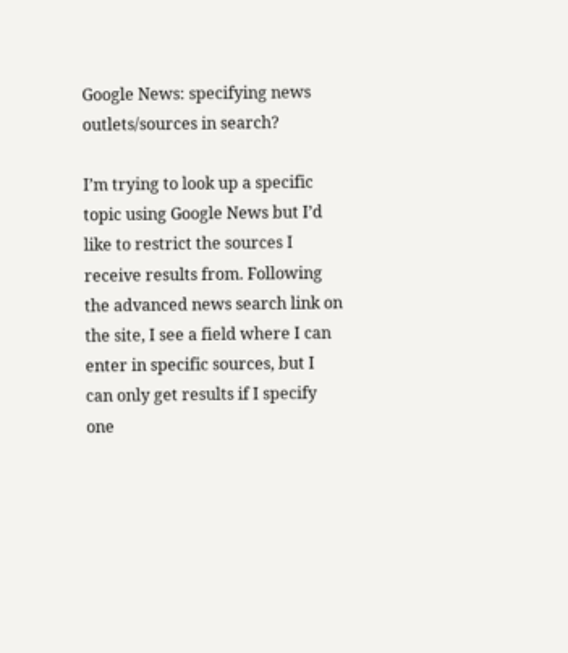Google News: specifying news outlets/sources in search?

I’m trying to look up a specific topic using Google News but I’d like to restrict the sources I receive results from. Following the advanced news search link on the site, I see a field where I can enter in specific sources, but I can only get results if I specify one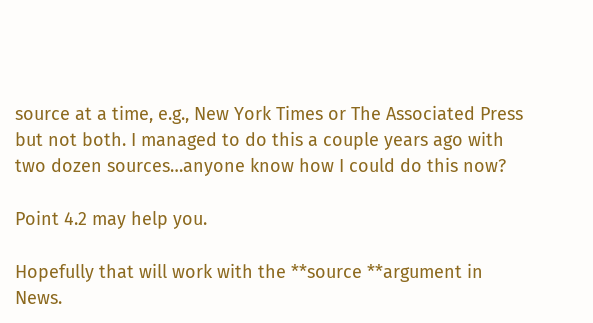source at a time, e.g., New York Times or The Associated Press but not both. I managed to do this a couple years ago with two dozen sources…anyone know how I could do this now?

Point 4.2 may help you.

Hopefully that will work with the **source **argument in News.